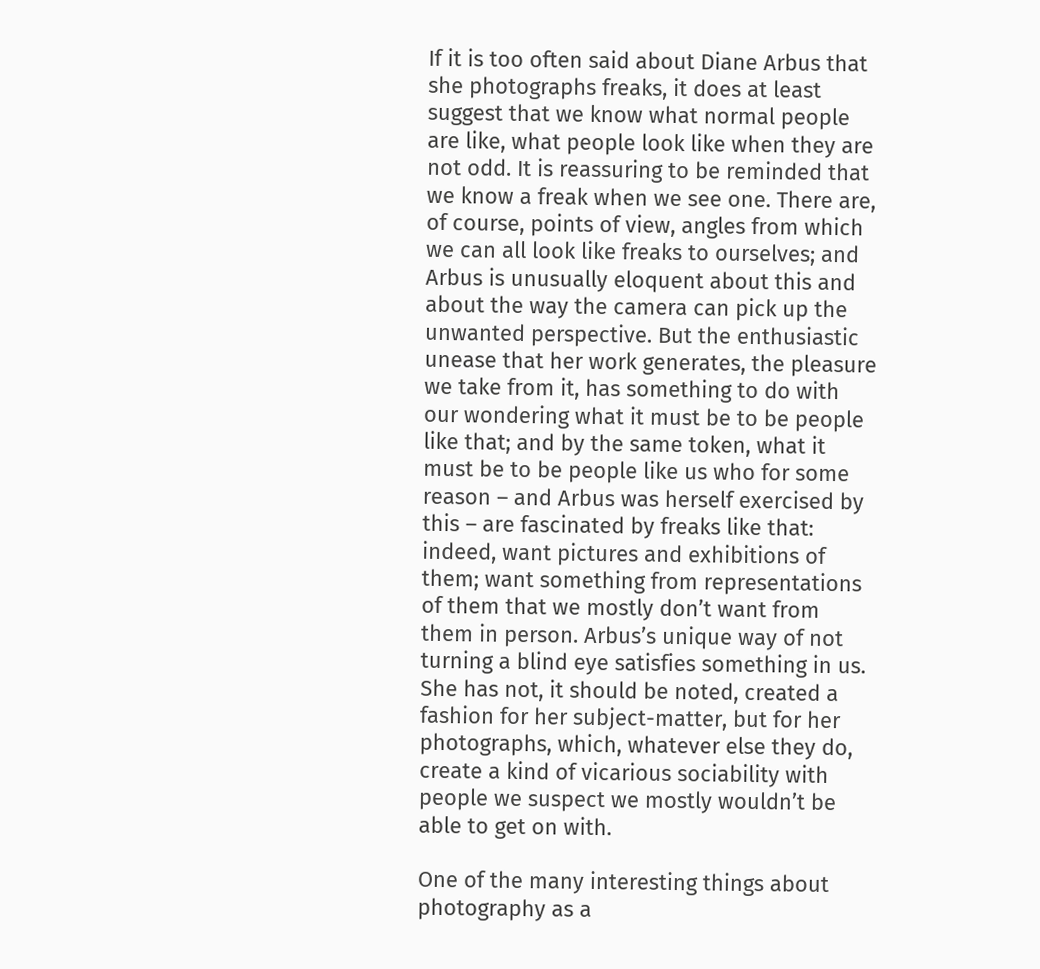If it is too often said about Diane Arbus that she photographs freaks, it does at least suggest that we know what normal people are like, what people look like when they are not odd. It is reassuring to be reminded that we know a freak when we see one. There are, of course, points of view, angles from which we can all look like freaks to ourselves; and Arbus is unusually eloquent about this and about the way the camera can pick up the unwanted perspective. But the enthusiastic unease that her work generates, the pleasure we take from it, has something to do with our wondering what it must be to be people like that; and by the same token, what it must be to be people like us who for some reason – and Arbus was herself exercised by this – are fascinated by freaks like that: indeed, want pictures and exhibitions of them; want something from representations of them that we mostly don’t want from them in person. Arbus’s unique way of not turning a blind eye satisfies something in us. She has not, it should be noted, created a fashion for her subject-matter, but for her photographs, which, whatever else they do, create a kind of vicarious sociability with people we suspect we mostly wouldn’t be able to get on with.

One of the many interesting things about photography as a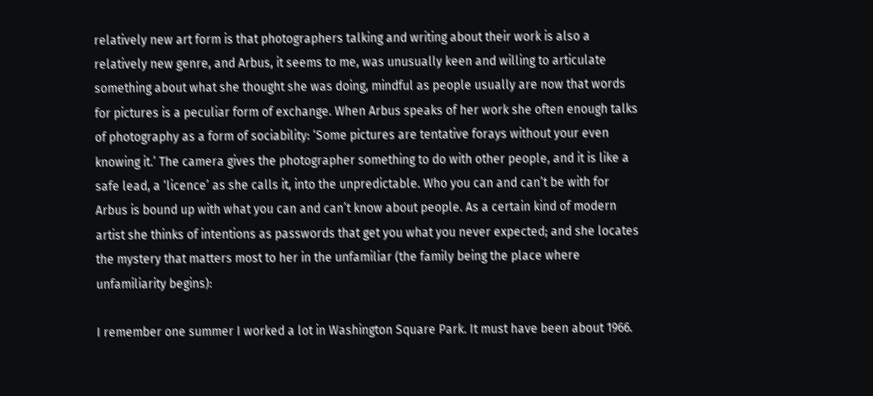relatively new art form is that photographers talking and writing about their work is also a relatively new genre, and Arbus, it seems to me, was unusually keen and willing to articulate something about what she thought she was doing, mindful as people usually are now that words for pictures is a peculiar form of exchange. When Arbus speaks of her work she often enough talks of photography as a form of sociability: ‘Some pictures are tentative forays without your even knowing it.’ The camera gives the photographer something to do with other people, and it is like a safe lead, a ‘licence’ as she calls it, into the unpredictable. Who you can and can’t be with for Arbus is bound up with what you can and can’t know about people. As a certain kind of modern artist she thinks of intentions as passwords that get you what you never expected; and she locates the mystery that matters most to her in the unfamiliar (the family being the place where unfamiliarity begins):

I remember one summer I worked a lot in Washington Square Park. It must have been about 1966.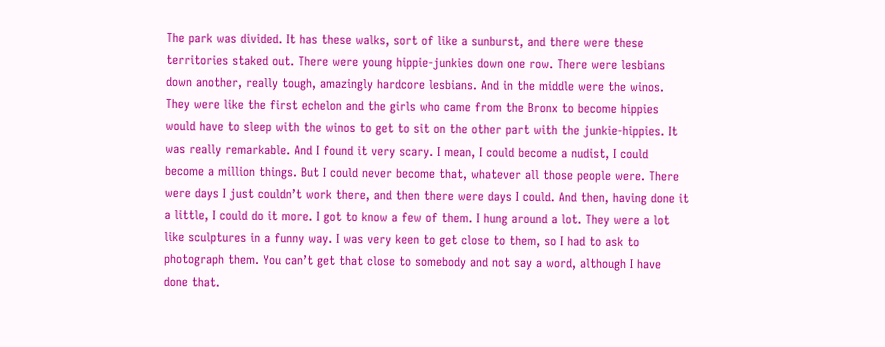The park was divided. It has these walks, sort of like a sunburst, and there were these territories staked out. There were young hippie-junkies down one row. There were lesbians down another, really tough, amazingly hardcore lesbians. And in the middle were the winos. They were like the first echelon and the girls who came from the Bronx to become hippies would have to sleep with the winos to get to sit on the other part with the junkie-hippies. It was really remarkable. And I found it very scary. I mean, I could become a nudist, I could become a million things. But I could never become that, whatever all those people were. There were days I just couldn’t work there, and then there were days I could. And then, having done it a little, I could do it more. I got to know a few of them. I hung around a lot. They were a lot like sculptures in a funny way. I was very keen to get close to them, so I had to ask to photograph them. You can’t get that close to somebody and not say a word, although I have done that.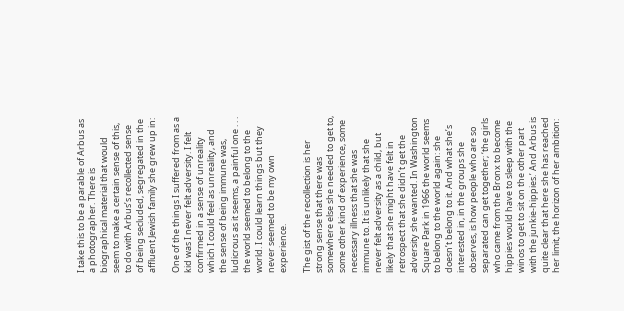I take this to be a parable of Arbus as a photographer. There is biographical material that would seem to make a certain sense of this, to do with Arbus’s recollected sense of being secluded, segregated in the affluent Jewish family she grew up in:

One of the things I suffered from as a kid was I never felt adversity. I felt confirmed in a sense of unreality which I could feel as unreality, and the sense of being immune was, ludicrous as it seems, a painful one . . . the world seemed to belong to the world. I could learn things but they never seemed to be my own experience.

The gist of the recollection is her strong sense that there was somewhere else she needed to get to, some other kind of experience, some necessary illness that she was immune to. It is unlikely that she never felt adversity as a child, but likely that she might have felt in retrospect that she didn’t get the adversity she wanted. In Washington Square Park in 1966 the world seems to belong to the world again: she doesn’t belong to it. And what she’s interested in, in the groups she observes, is how people who are so separated can get together; ‘the girls who came from the Bronx to become hippies would have to sleep with the winos to get to sit on the other part with the junkie-hippies.’ And Arbus is quite clear that here she has reached her limit, the horizon of her ambition: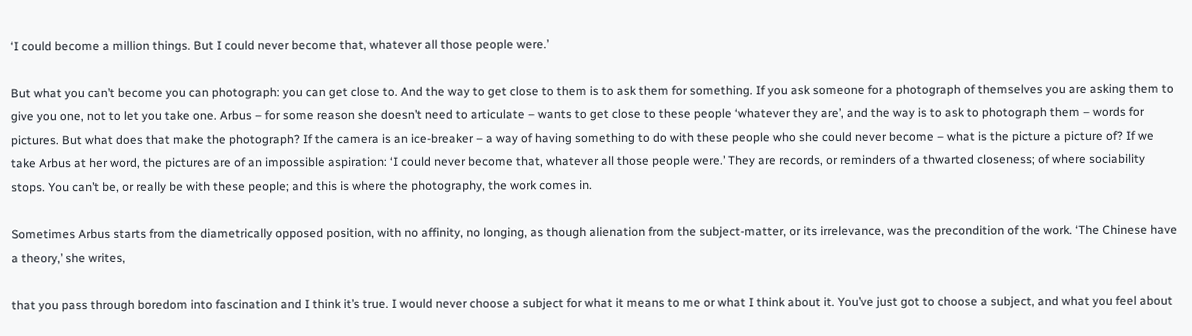‘I could become a million things. But I could never become that, whatever all those people were.’

But what you can’t become you can photograph: you can get close to. And the way to get close to them is to ask them for something. If you ask someone for a photograph of themselves you are asking them to give you one, not to let you take one. Arbus – for some reason she doesn’t need to articulate – wants to get close to these people ‘whatever they are’, and the way is to ask to photograph them – words for pictures. But what does that make the photograph? If the camera is an ice-breaker – a way of having something to do with these people who she could never become – what is the picture a picture of? If we take Arbus at her word, the pictures are of an impossible aspiration: ‘I could never become that, whatever all those people were.’ They are records, or reminders of a thwarted closeness; of where sociability stops. You can’t be, or really be with these people; and this is where the photography, the work comes in.

Sometimes Arbus starts from the diametrically opposed position, with no affinity, no longing, as though alienation from the subject-matter, or its irrelevance, was the precondition of the work. ‘The Chinese have a theory,’ she writes,

that you pass through boredom into fascination and I think it’s true. I would never choose a subject for what it means to me or what I think about it. You’ve just got to choose a subject, and what you feel about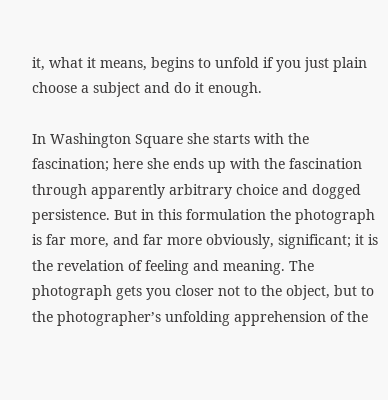it, what it means, begins to unfold if you just plain choose a subject and do it enough.

In Washington Square she starts with the fascination; here she ends up with the fascination through apparently arbitrary choice and dogged persistence. But in this formulation the photograph is far more, and far more obviously, significant; it is the revelation of feeling and meaning. The photograph gets you closer not to the object, but to the photographer’s unfolding apprehension of the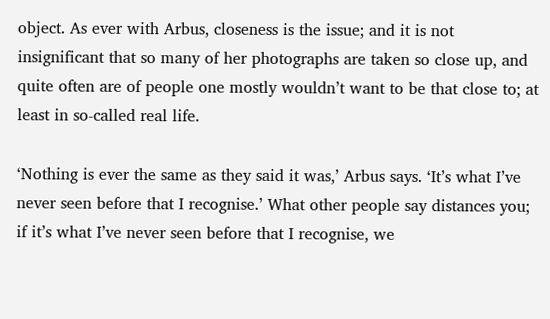object. As ever with Arbus, closeness is the issue; and it is not insignificant that so many of her photographs are taken so close up, and quite often are of people one mostly wouldn’t want to be that close to; at least in so-called real life.

‘Nothing is ever the same as they said it was,’ Arbus says. ‘It’s what I’ve never seen before that I recognise.’ What other people say distances you; if it’s what I’ve never seen before that I recognise, we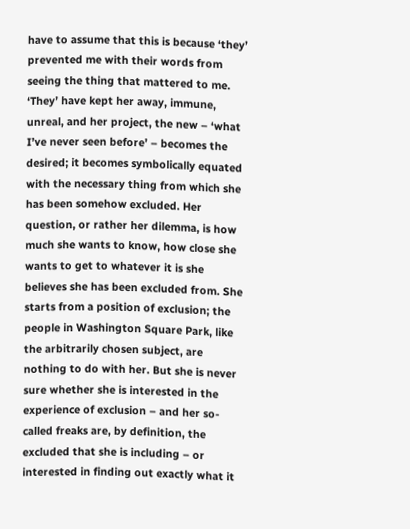have to assume that this is because ‘they’ prevented me with their words from seeing the thing that mattered to me. ‘They’ have kept her away, immune, unreal, and her project, the new – ‘what I’ve never seen before’ – becomes the desired; it becomes symbolically equated with the necessary thing from which she has been somehow excluded. Her question, or rather her dilemma, is how much she wants to know, how close she wants to get to whatever it is she believes she has been excluded from. She starts from a position of exclusion; the people in Washington Square Park, like the arbitrarily chosen subject, are nothing to do with her. But she is never sure whether she is interested in the experience of exclusion – and her so-called freaks are, by definition, the excluded that she is including – or interested in finding out exactly what it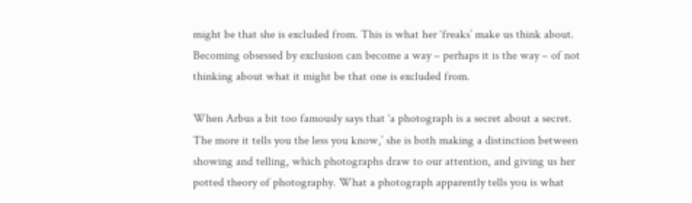might be that she is excluded from. This is what her ‘freaks’ make us think about. Becoming obsessed by exclusion can become a way – perhaps it is the way – of not thinking about what it might be that one is excluded from.

When Arbus a bit too famously says that ‘a photograph is a secret about a secret. The more it tells you the less you know,’ she is both making a distinction between showing and telling, which photographs draw to our attention, and giving us her potted theory of photography. What a photograph apparently tells you is what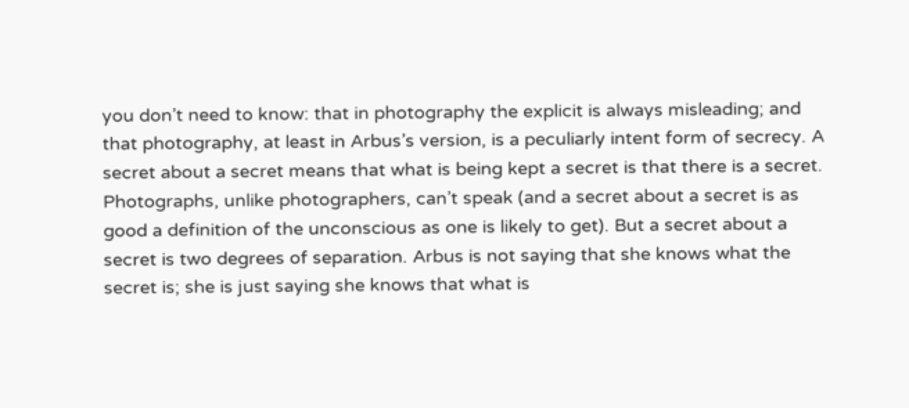you don’t need to know: that in photography the explicit is always misleading; and that photography, at least in Arbus’s version, is a peculiarly intent form of secrecy. A secret about a secret means that what is being kept a secret is that there is a secret. Photographs, unlike photographers, can’t speak (and a secret about a secret is as good a definition of the unconscious as one is likely to get). But a secret about a secret is two degrees of separation. Arbus is not saying that she knows what the secret is; she is just saying she knows that what is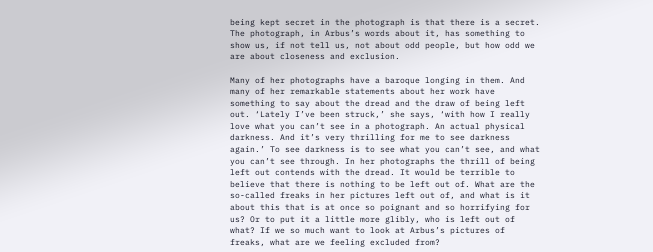being kept secret in the photograph is that there is a secret. The photograph, in Arbus’s words about it, has something to show us, if not tell us, not about odd people, but how odd we are about closeness and exclusion.

Many of her photographs have a baroque longing in them. And many of her remarkable statements about her work have something to say about the dread and the draw of being left out. ‘Lately I’ve been struck,’ she says, ‘with how I really love what you can’t see in a photograph. An actual physical darkness. And it’s very thrilling for me to see darkness again.’ To see darkness is to see what you can’t see, and what you can’t see through. In her photographs the thrill of being left out contends with the dread. It would be terrible to believe that there is nothing to be left out of. What are the so-called freaks in her pictures left out of, and what is it about this that is at once so poignant and so horrifying for us? Or to put it a little more glibly, who is left out of what? If we so much want to look at Arbus’s pictures of freaks, what are we feeling excluded from?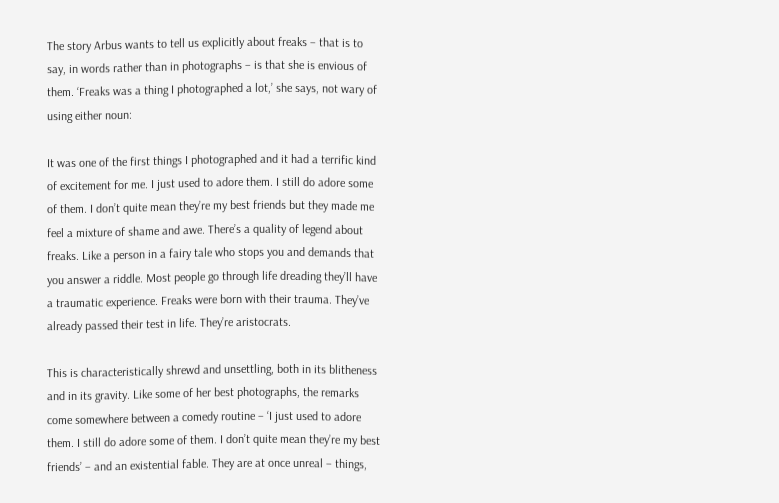The story Arbus wants to tell us explicitly about freaks – that is to say, in words rather than in photographs – is that she is envious of them. ‘Freaks was a thing I photographed a lot,’ she says, not wary of using either noun:

It was one of the first things I photographed and it had a terrific kind of excitement for me. I just used to adore them. I still do adore some of them. I don’t quite mean they’re my best friends but they made me feel a mixture of shame and awe. There’s a quality of legend about freaks. Like a person in a fairy tale who stops you and demands that you answer a riddle. Most people go through life dreading they’ll have a traumatic experience. Freaks were born with their trauma. They’ve already passed their test in life. They’re aristocrats.

This is characteristically shrewd and unsettling, both in its blitheness and in its gravity. Like some of her best photographs, the remarks come somewhere between a comedy routine – ‘I just used to adore them. I still do adore some of them. I don’t quite mean they’re my best friends’ – and an existential fable. They are at once unreal – things,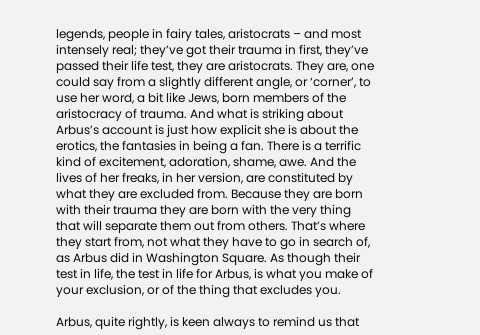legends, people in fairy tales, aristocrats – and most intensely real; they’ve got their trauma in first, they’ve passed their life test, they are aristocrats. They are, one could say from a slightly different angle, or ‘corner’, to use her word, a bit like Jews, born members of the aristocracy of trauma. And what is striking about Arbus’s account is just how explicit she is about the erotics, the fantasies in being a fan. There is a terrific kind of excitement, adoration, shame, awe. And the lives of her freaks, in her version, are constituted by what they are excluded from. Because they are born with their trauma they are born with the very thing that will separate them out from others. That’s where they start from, not what they have to go in search of, as Arbus did in Washington Square. As though their test in life, the test in life for Arbus, is what you make of your exclusion, or of the thing that excludes you.

Arbus, quite rightly, is keen always to remind us that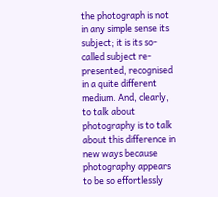the photograph is not in any simple sense its subject; it is its so-called subject re-presented, recognised in a quite different medium. And, clearly, to talk about photography is to talk about this difference in new ways because photography appears to be so effortlessly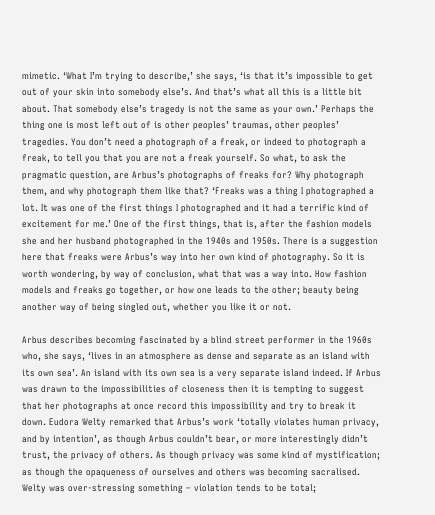mimetic. ‘What I’m trying to describe,’ she says, ‘is that it’s impossible to get out of your skin into somebody else’s. And that’s what all this is a little bit about. That somebody else’s tragedy is not the same as your own.’ Perhaps the thing one is most left out of is other peoples’ traumas, other peoples’ tragedies. You don’t need a photograph of a freak, or indeed to photograph a freak, to tell you that you are not a freak yourself. So what, to ask the pragmatic question, are Arbus’s photographs of freaks for? Why photograph them, and why photograph them like that? ‘Freaks was a thing I photographed a lot. It was one of the first things I photographed and it had a terrific kind of excitement for me.’ One of the first things, that is, after the fashion models she and her husband photographed in the 1940s and 1950s. There is a suggestion here that freaks were Arbus’s way into her own kind of photography. So it is worth wondering, by way of conclusion, what that was a way into. How fashion models and freaks go together, or how one leads to the other; beauty being another way of being singled out, whether you like it or not.

Arbus describes becoming fascinated by a blind street performer in the 1960s who, she says, ‘lives in an atmosphere as dense and separate as an island with its own sea’. An island with its own sea is a very separate island indeed. If Arbus was drawn to the impossibilities of closeness then it is tempting to suggest that her photographs at once record this impossibility and try to break it down. Eudora Welty remarked that Arbus’s work ‘totally violates human privacy, and by intention’, as though Arbus couldn’t bear, or more interestingly didn’t trust, the privacy of others. As though privacy was some kind of mystification; as though the opaqueness of ourselves and others was becoming sacralised. Welty was over-stressing something – violation tends to be total;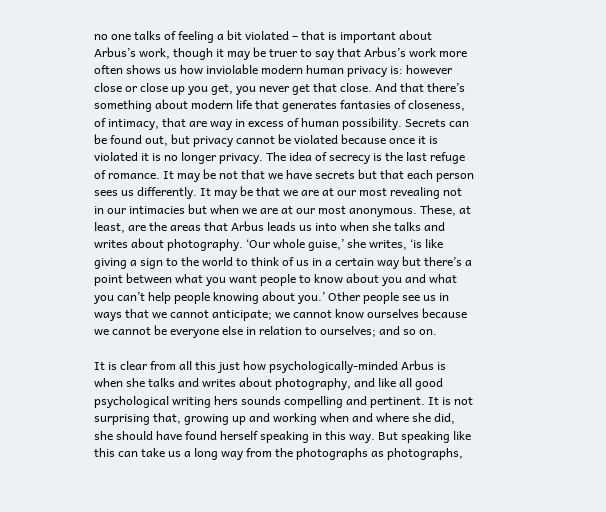no one talks of feeling a bit violated – that is important about Arbus’s work, though it may be truer to say that Arbus’s work more often shows us how inviolable modern human privacy is: however close or close up you get, you never get that close. And that there’s something about modern life that generates fantasies of closeness, of intimacy, that are way in excess of human possibility. Secrets can be found out, but privacy cannot be violated because once it is violated it is no longer privacy. The idea of secrecy is the last refuge of romance. It may be not that we have secrets but that each person sees us differently. It may be that we are at our most revealing not in our intimacies but when we are at our most anonymous. These, at least, are the areas that Arbus leads us into when she talks and writes about photography. ‘Our whole guise,’ she writes, ‘is like giving a sign to the world to think of us in a certain way but there’s a point between what you want people to know about you and what you can’t help people knowing about you.’ Other people see us in ways that we cannot anticipate; we cannot know ourselves because we cannot be everyone else in relation to ourselves; and so on.

It is clear from all this just how psychologically-minded Arbus is when she talks and writes about photography, and like all good psychological writing hers sounds compelling and pertinent. It is not surprising that, growing up and working when and where she did, she should have found herself speaking in this way. But speaking like this can take us a long way from the photographs as photographs,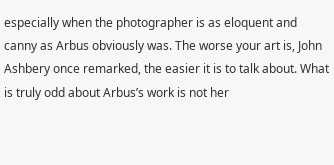especially when the photographer is as eloquent and canny as Arbus obviously was. The worse your art is, John Ashbery once remarked, the easier it is to talk about. What is truly odd about Arbus’s work is not her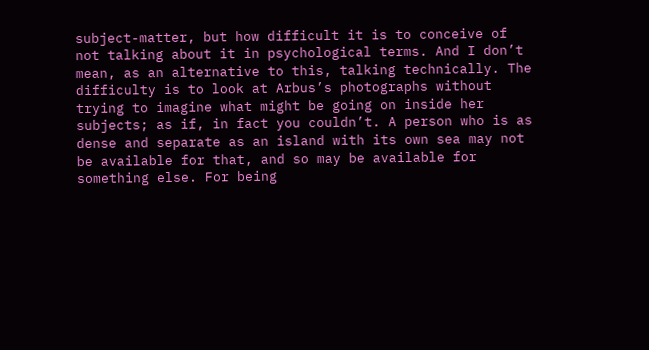subject-matter, but how difficult it is to conceive of not talking about it in psychological terms. And I don’t mean, as an alternative to this, talking technically. The difficulty is to look at Arbus’s photographs without trying to imagine what might be going on inside her subjects; as if, in fact you couldn’t. A person who is as dense and separate as an island with its own sea may not be available for that, and so may be available for something else. For being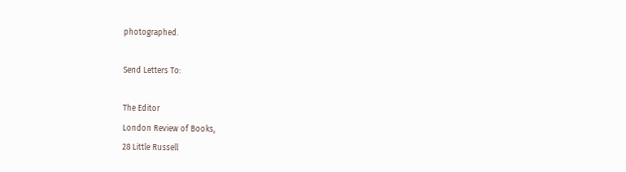photographed.

Send Letters To:

The Editor
London Review of Books,
28 Little Russell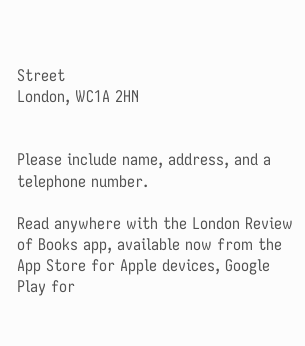Street
London, WC1A 2HN


Please include name, address, and a telephone number.

Read anywhere with the London Review of Books app, available now from the App Store for Apple devices, Google Play for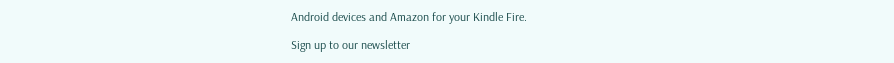Android devices and Amazon for your Kindle Fire.

Sign up to our newsletter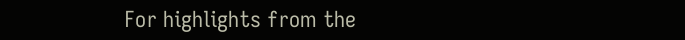For highlights from the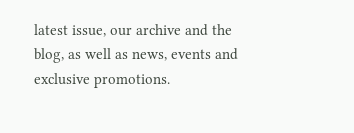latest issue, our archive and the blog, as well as news, events and exclusive promotions.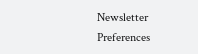Newsletter Preferences